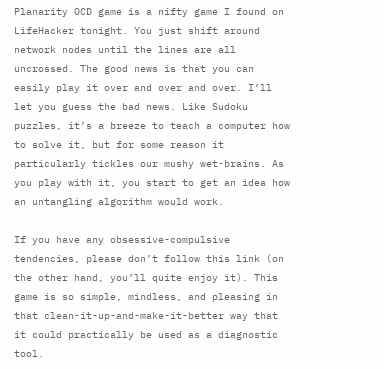Planarity OCD game is a nifty game I found on LifeHacker tonight. You just shift around network nodes until the lines are all uncrossed. The good news is that you can easily play it over and over and over. I’ll let you guess the bad news. Like Sudoku puzzles, it’s a breeze to teach a computer how to solve it, but for some reason it particularly tickles our mushy wet-brains. As you play with it, you start to get an idea how an untangling algorithm would work.

If you have any obsessive-compulsive tendencies, please don’t follow this link (on the other hand, you’ll quite enjoy it). This game is so simple, mindless, and pleasing in that clean-it-up-and-make-it-better way that it could practically be used as a diagnostic tool.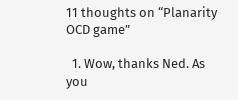11 thoughts on “Planarity OCD game”

  1. Wow, thanks Ned. As you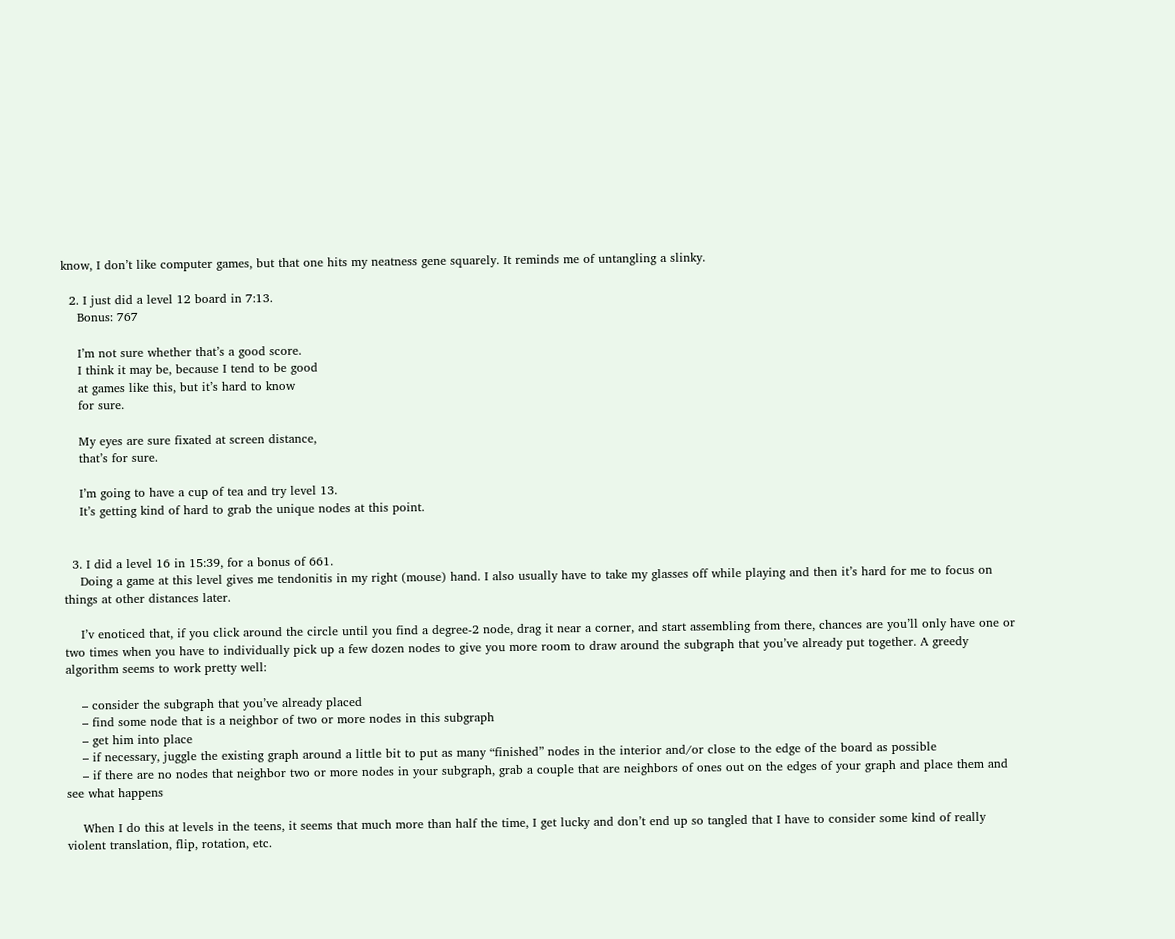know, I don’t like computer games, but that one hits my neatness gene squarely. It reminds me of untangling a slinky.

  2. I just did a level 12 board in 7:13.
    Bonus: 767

    I’m not sure whether that’s a good score.
    I think it may be, because I tend to be good
    at games like this, but it’s hard to know
    for sure.

    My eyes are sure fixated at screen distance,
    that’s for sure.

    I’m going to have a cup of tea and try level 13.
    It’s getting kind of hard to grab the unique nodes at this point.


  3. I did a level 16 in 15:39, for a bonus of 661.
    Doing a game at this level gives me tendonitis in my right (mouse) hand. I also usually have to take my glasses off while playing and then it’s hard for me to focus on things at other distances later.

    I’v enoticed that, if you click around the circle until you find a degree-2 node, drag it near a corner, and start assembling from there, chances are you’ll only have one or two times when you have to individually pick up a few dozen nodes to give you more room to draw around the subgraph that you’ve already put together. A greedy algorithm seems to work pretty well:

    – consider the subgraph that you’ve already placed
    – find some node that is a neighbor of two or more nodes in this subgraph
    – get him into place
    – if necessary, juggle the existing graph around a little bit to put as many “finished” nodes in the interior and/or close to the edge of the board as possible
    – if there are no nodes that neighbor two or more nodes in your subgraph, grab a couple that are neighbors of ones out on the edges of your graph and place them and see what happens

    When I do this at levels in the teens, it seems that much more than half the time, I get lucky and don’t end up so tangled that I have to consider some kind of really violent translation, flip, rotation, etc.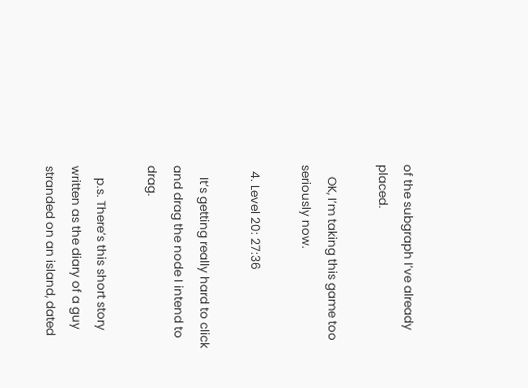of the subgraph I’ve already placed.

    OK, I’m taking this game too seriously now.

  4. Level 20: 27:36

    It’s getting really hard to click and drag the node I intend to drag.

    p.s. There’s this short story written as the diary of a guy stranded on an island, dated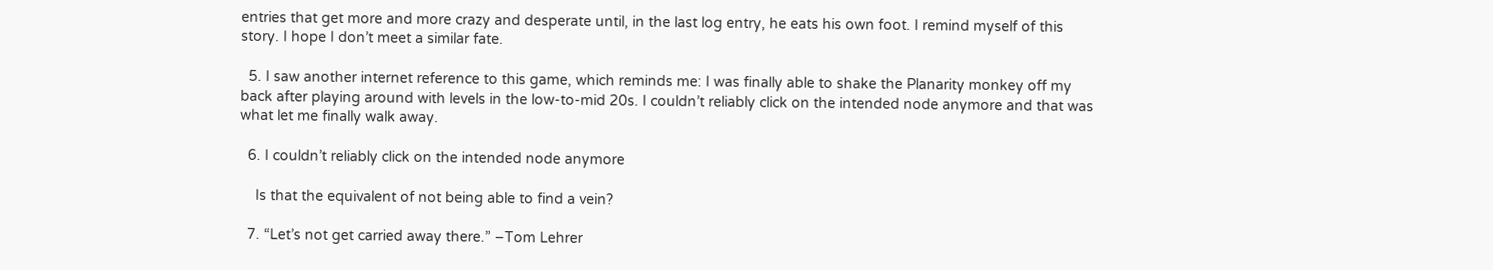entries that get more and more crazy and desperate until, in the last log entry, he eats his own foot. I remind myself of this story. I hope I don’t meet a similar fate.

  5. I saw another internet reference to this game, which reminds me: I was finally able to shake the Planarity monkey off my back after playing around with levels in the low-to-mid 20s. I couldn’t reliably click on the intended node anymore and that was what let me finally walk away.

  6. I couldn’t reliably click on the intended node anymore

    Is that the equivalent of not being able to find a vein?

  7. “Let’s not get carried away there.” –Tom Lehrer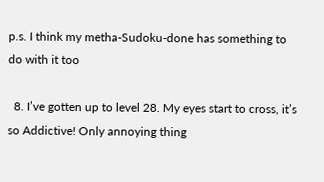p.s. I think my metha-Sudoku-done has something to do with it too

  8. I’ve gotten up to level 28. My eyes start to cross, it’s so Addictive! Only annoying thing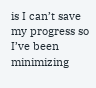is I can’t save my progress so I’ve been minimizing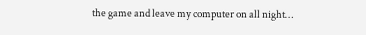the game and leave my computer on all night…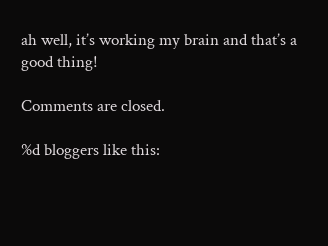ah well, it’s working my brain and that’s a good thing!

Comments are closed.

%d bloggers like this: